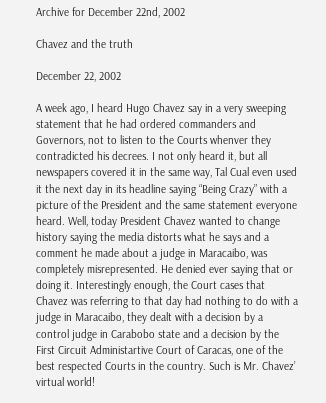Archive for December 22nd, 2002

Chavez and the truth

December 22, 2002

A week ago, I heard Hugo Chavez say in a very sweeping statement that he had ordered commanders and Governors, not to listen to the Courts whenver they contradicted his decrees. I not only heard it, but all newspapers covered it in the same way, Tal Cual even used it the next day in its headline saying “Being Crazy” with a picture of the President and the same statement everyone heard. Well, today President Chavez wanted to change history saying the media distorts what he says and a comment he made about a judge in Maracaibo, was completely misrepresented. He denied ever saying that or doing it. Interestingly enough, the Court cases that Chavez was referring to that day had nothing to do with a judge in Maracaibo, they dealt with a decision by a control judge in Carabobo state and a decision by the First Circuit Administartive Court of Caracas, one of the best respected Courts in the country. Such is Mr. Chavez’ virtual world!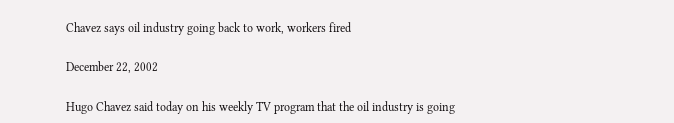Chavez says oil industry going back to work, workers fired

December 22, 2002

Hugo Chavez said today on his weekly TV program that the oil industry is going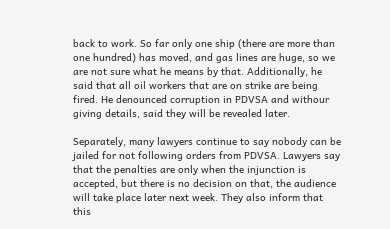back to work. So far only one ship (there are more than one hundred) has moved, and gas lines are huge, so we are not sure what he means by that. Additionally, he said that all oil workers that are on strike are being fired. He denounced corruption in PDVSA and withour giving details, said they will be revealed later.

Separately, many lawyers continue to say nobody can be jailed for not following orders from PDVSA. Lawyers say that the penalties are only when the injunction is accepted, but there is no decision on that, the audience will take place later next week. They also inform that this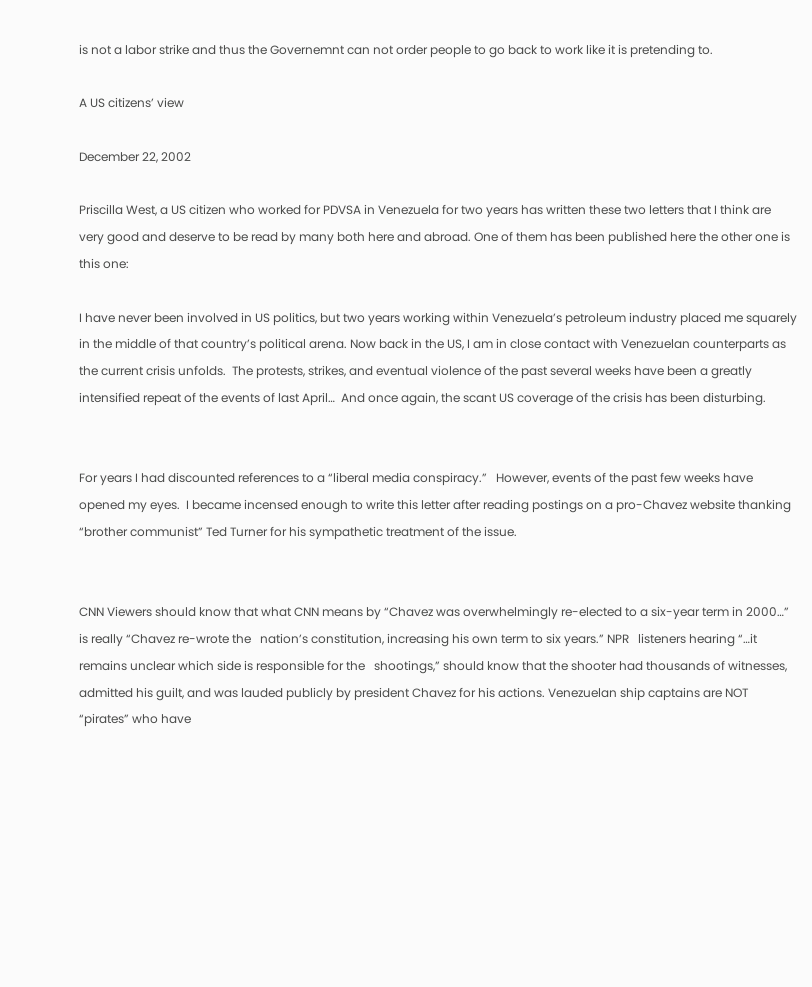is not a labor strike and thus the Governemnt can not order people to go back to work like it is pretending to.

A US citizens’ view

December 22, 2002

Priscilla West, a US citizen who worked for PDVSA in Venezuela for two years has written these two letters that I think are very good and deserve to be read by many both here and abroad. One of them has been published here the other one is this one:

I have never been involved in US politics, but two years working within Venezuela’s petroleum industry placed me squarely in the middle of that country’s political arena. Now back in the US, I am in close contact with Venezuelan counterparts as the current crisis unfolds.  The protests, strikes, and eventual violence of the past several weeks have been a greatly intensified repeat of the events of last April…  And once again, the scant US coverage of the crisis has been disturbing.


For years I had discounted references to a “liberal media conspiracy.”   However, events of the past few weeks have opened my eyes.  I became incensed enough to write this letter after reading postings on a pro-Chavez website thanking “brother communist” Ted Turner for his sympathetic treatment of the issue.


CNN Viewers should know that what CNN means by “Chavez was overwhelmingly re-elected to a six-year term in 2000…” is really “Chavez re-wrote the   nation’s constitution, increasing his own term to six years.” NPR   listeners hearing “…it remains unclear which side is responsible for the   shootings,” should know that the shooter had thousands of witnesses, admitted his guilt, and was lauded publicly by president Chavez for his actions. Venezuelan ship captains are NOT “pirates” who have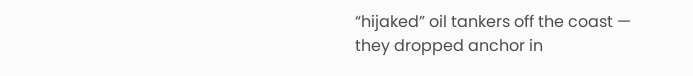“hijaked” oil tankers off the coast — they dropped anchor in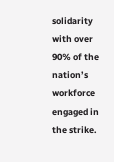solidarity with over 90% of the nation’s workforce engaged in the strike.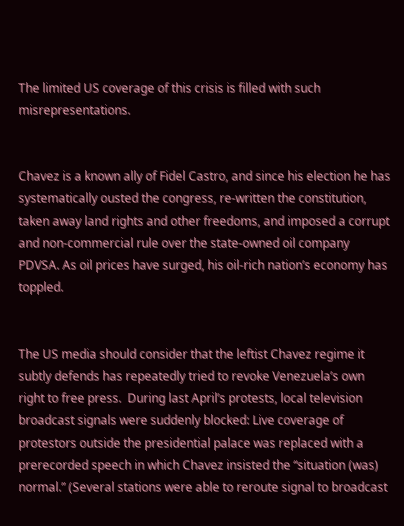The limited US coverage of this crisis is filled with such misrepresentations.


Chavez is a known ally of Fidel Castro, and since his election he has systematically ousted the congress, re-written the constitution, taken away land rights and other freedoms, and imposed a corrupt and non-commercial rule over the state-owned oil company PDVSA. As oil prices have surged, his oil-rich nation’s economy has toppled.


The US media should consider that the leftist Chavez regime it subtly defends has repeatedly tried to revoke Venezuela’s own right to free press.  During last April’s protests, local television broadcast signals were suddenly blocked: Live coverage of protestors outside the presidential palace was replaced with a prerecorded speech in which Chavez insisted the “situation (was) normal.” (Several stations were able to reroute signal to broadcast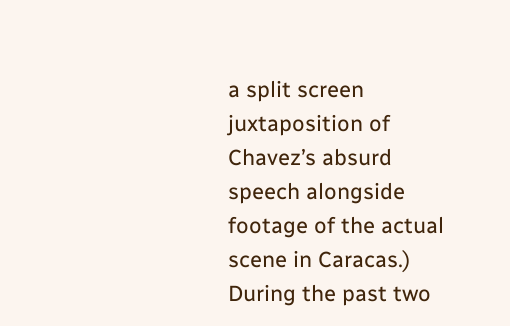a split screen juxtaposition of Chavez’s absurd speech alongside footage of the actual scene in Caracas.)  During the past two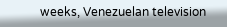weeks, Venezuelan television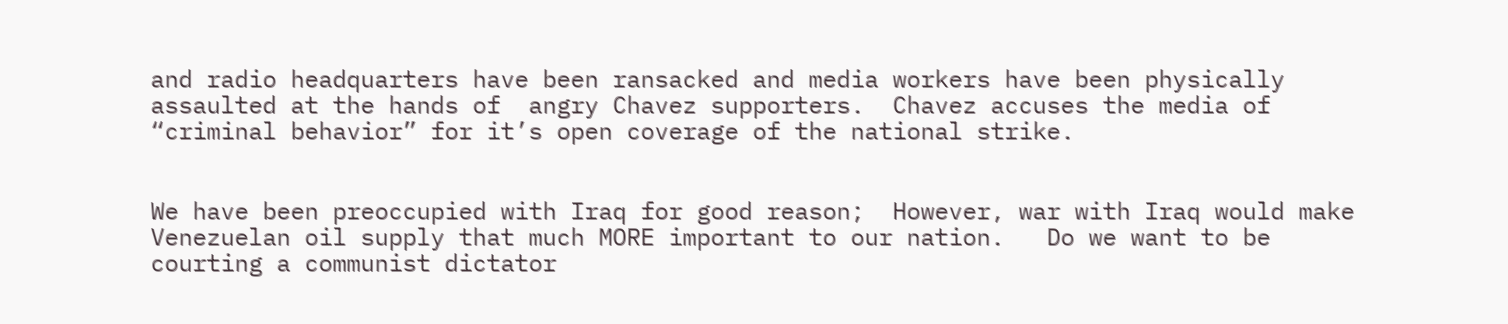and radio headquarters have been ransacked and media workers have been physically assaulted at the hands of  angry Chavez supporters.  Chavez accuses the media of “criminal behavior” for it’s open coverage of the national strike.


We have been preoccupied with Iraq for good reason;  However, war with Iraq would make Venezuelan oil supply that much MORE important to our nation.   Do we want to be courting a communist dictator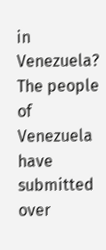in Venezuela?  The people of Venezuela have submitted over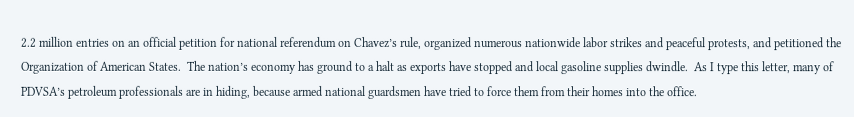2.2 million entries on an official petition for national referendum on Chavez’s rule, organized numerous nationwide labor strikes and peaceful protests, and petitioned the Organization of American States.  The nation’s economy has ground to a halt as exports have stopped and local gasoline supplies dwindle.  As I type this letter, many of PDVSA’s petroleum professionals are in hiding, because armed national guardsmen have tried to force them from their homes into the office.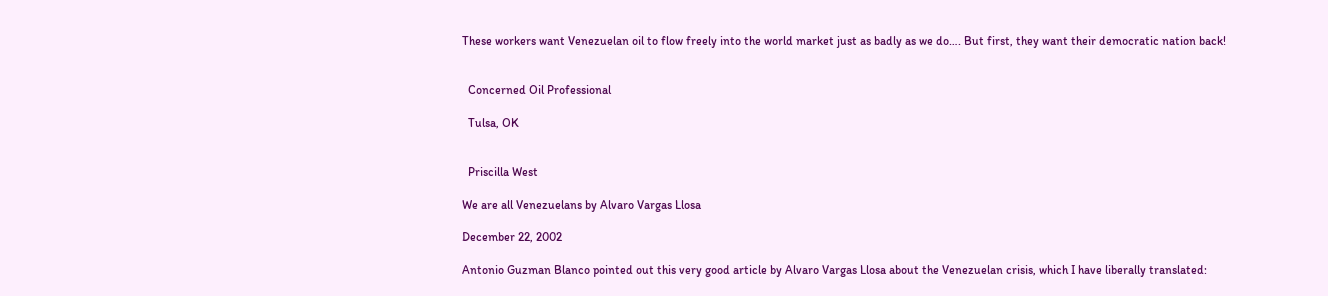These workers want Venezuelan oil to flow freely into the world market just as badly as we do…. But first, they want their democratic nation back!


  Concerned Oil Professional

  Tulsa, OK


  Priscilla West

We are all Venezuelans by Alvaro Vargas Llosa

December 22, 2002

Antonio Guzman Blanco pointed out this very good article by Alvaro Vargas Llosa about the Venezuelan crisis, which I have liberally translated: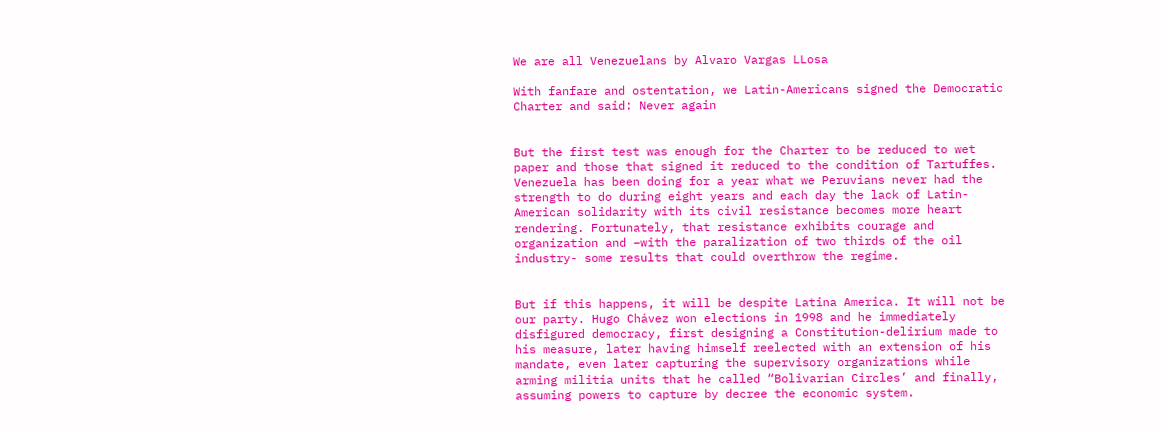We are all Venezuelans by Alvaro Vargas LLosa

With fanfare and ostentation, we Latin-Americans signed the Democratic Charter and said: Never again


But the first test was enough for the Charter to be reduced to wet paper and those that signed it reduced to the condition of Tartuffes. Venezuela has been doing for a year what we Peruvians never had the strength to do during eight years and each day the lack of Latin-American solidarity with its civil resistance becomes more heart rendering. Fortunately, that resistance exhibits courage and organization and –with the paralization of two thirds of the oil industry- some results that could overthrow the regime.


But if this happens, it will be despite Latina America. It will not be our party. Hugo Chávez won elections in 1998 and he immediately disfigured democracy, first designing a Constitution-delirium made to his measure, later having himself reelected with an extension of his mandate, even later capturing the supervisory organizations while arming militia units that he called “Bolivarian Circles’ and finally, assuming powers to capture by decree the economic system.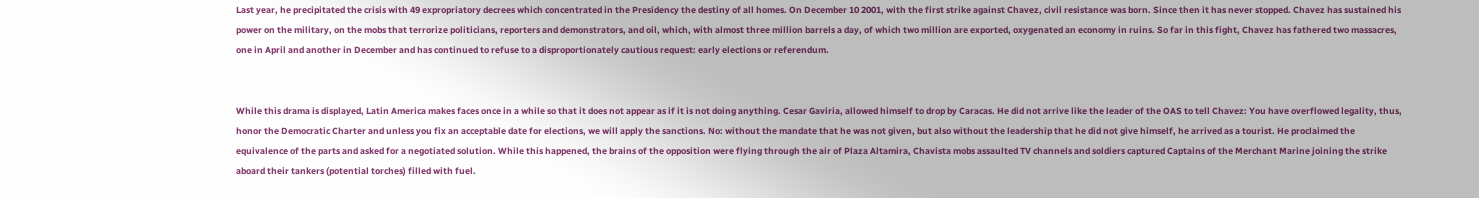Last year, he precipitated the crisis with 49 expropriatory decrees which concentrated in the Presidency the destiny of all homes. On December 10 2001, with the first strike against Chavez, civil resistance was born. Since then it has never stopped. Chavez has sustained his power on the military, on the mobs that terrorize politicians, reporters and demonstrators, and oil, which, with almost three million barrels a day, of which two million are exported, oxygenated an economy in ruins. So far in this fight, Chavez has fathered two massacres, one in April and another in December and has continued to refuse to a disproportionately cautious request: early elections or referendum.


While this drama is displayed, Latin America makes faces once in a while so that it does not appear as if it is not doing anything. Cesar Gaviria, allowed himself to drop by Caracas. He did not arrive like the leader of the OAS to tell Chavez: You have overflowed legality, thus, honor the Democratic Charter and unless you fix an acceptable date for elections, we will apply the sanctions. No: without the mandate that he was not given, but also without the leadership that he did not give himself, he arrived as a tourist. He proclaimed the equivalence of the parts and asked for a negotiated solution. While this happened, the brains of the opposition were flying through the air of Plaza Altamira, Chavista mobs assaulted TV channels and soldiers captured Captains of the Merchant Marine joining the strike aboard their tankers (potential torches) filled with fuel.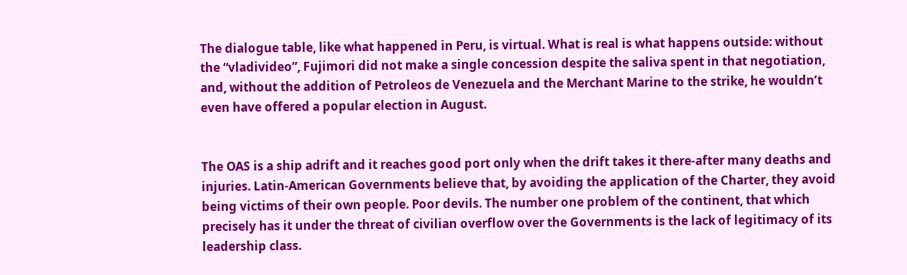The dialogue table, like what happened in Peru, is virtual. What is real is what happens outside: without the “vladivideo”, Fujimori did not make a single concession despite the saliva spent in that negotiation, and, without the addition of Petroleos de Venezuela and the Merchant Marine to the strike, he wouldn’t even have offered a popular election in August.


The OAS is a ship adrift and it reaches good port only when the drift takes it there-after many deaths and injuries. Latin-American Governments believe that, by avoiding the application of the Charter, they avoid being victims of their own people. Poor devils. The number one problem of the continent, that which precisely has it under the threat of civilian overflow over the Governments is the lack of legitimacy of its leadership class.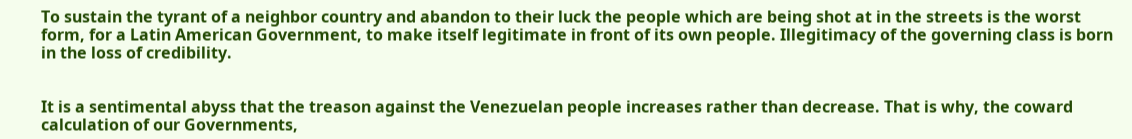To sustain the tyrant of a neighbor country and abandon to their luck the people which are being shot at in the streets is the worst form, for a Latin American Government, to make itself legitimate in front of its own people. Illegitimacy of the governing class is born in the loss of credibility.


It is a sentimental abyss that the treason against the Venezuelan people increases rather than decrease. That is why, the coward calculation of our Governments,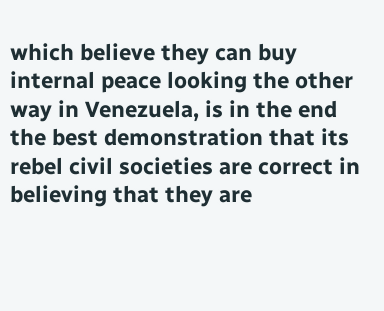which believe they can buy internal peace looking the other way in Venezuela, is in the end the best demonstration that its rebel civil societies are correct in believing that they are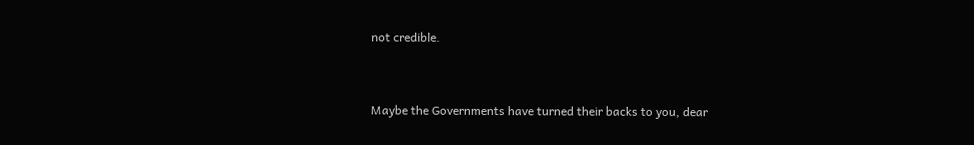not credible.


Maybe the Governments have turned their backs to you, dear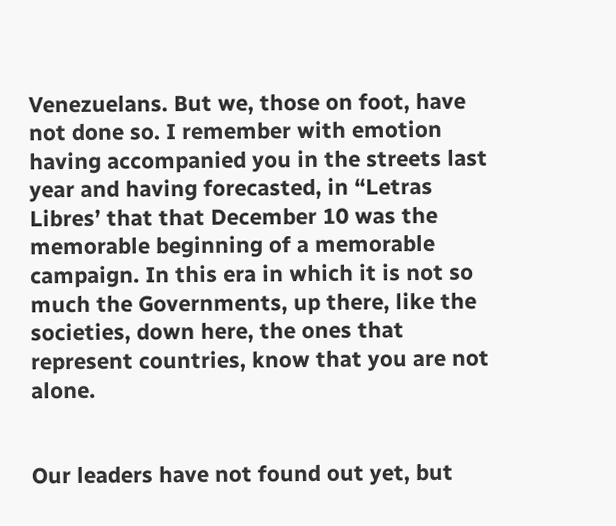Venezuelans. But we, those on foot, have not done so. I remember with emotion having accompanied you in the streets last year and having forecasted, in “Letras Libres’ that that December 10 was the memorable beginning of a memorable campaign. In this era in which it is not so much the Governments, up there, like the societies, down here, the ones that represent countries, know that you are not alone.


Our leaders have not found out yet, but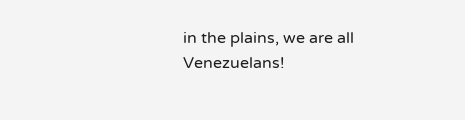in the plains, we are all Venezuelans!